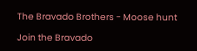The Bravado Brothers - Moose hunt

Join the Bravado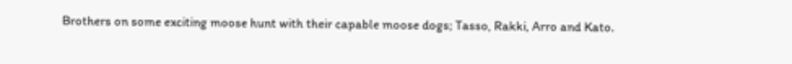Brothers on some exciting moose hunt with their capable moose dogs; Tasso, Rakki, Arro and Kato.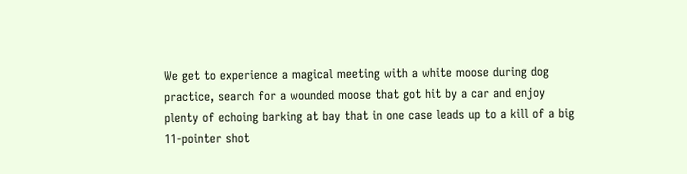We get to experience a magical meeting with a white moose during dog practice, search for a wounded moose that got hit by a car and enjoy plenty of echoing barking at bay that in one case leads up to a kill of a big 11-pointer shot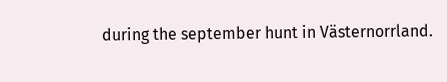during the september hunt in Västernorrland.